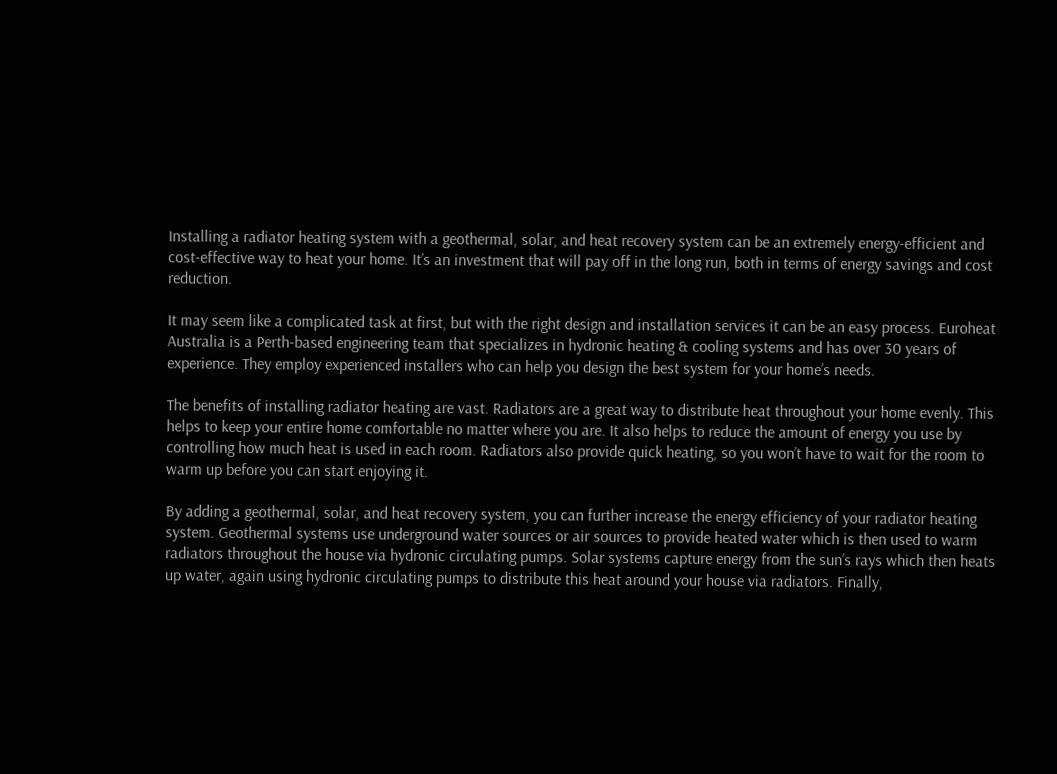Installing a radiator heating system with a geothermal, solar, and heat recovery system can be an extremely energy-efficient and cost-effective way to heat your home. It’s an investment that will pay off in the long run, both in terms of energy savings and cost reduction.

It may seem like a complicated task at first, but with the right design and installation services it can be an easy process. Euroheat Australia is a Perth-based engineering team that specializes in hydronic heating & cooling systems and has over 30 years of experience. They employ experienced installers who can help you design the best system for your home’s needs.

The benefits of installing radiator heating are vast. Radiators are a great way to distribute heat throughout your home evenly. This helps to keep your entire home comfortable no matter where you are. It also helps to reduce the amount of energy you use by controlling how much heat is used in each room. Radiators also provide quick heating, so you won’t have to wait for the room to warm up before you can start enjoying it.

By adding a geothermal, solar, and heat recovery system, you can further increase the energy efficiency of your radiator heating system. Geothermal systems use underground water sources or air sources to provide heated water which is then used to warm radiators throughout the house via hydronic circulating pumps. Solar systems capture energy from the sun’s rays which then heats up water, again using hydronic circulating pumps to distribute this heat around your house via radiators. Finally,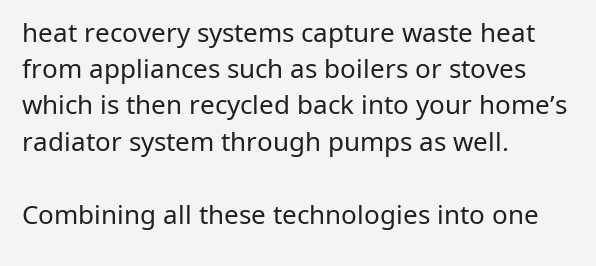heat recovery systems capture waste heat from appliances such as boilers or stoves which is then recycled back into your home’s radiator system through pumps as well.

Combining all these technologies into one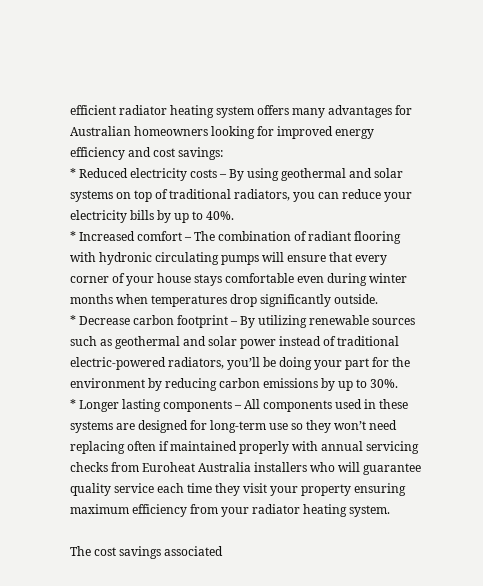efficient radiator heating system offers many advantages for Australian homeowners looking for improved energy efficiency and cost savings:
* Reduced electricity costs – By using geothermal and solar systems on top of traditional radiators, you can reduce your electricity bills by up to 40%.
* Increased comfort – The combination of radiant flooring with hydronic circulating pumps will ensure that every corner of your house stays comfortable even during winter months when temperatures drop significantly outside.
* Decrease carbon footprint – By utilizing renewable sources such as geothermal and solar power instead of traditional electric-powered radiators, you’ll be doing your part for the environment by reducing carbon emissions by up to 30%.
* Longer lasting components – All components used in these systems are designed for long-term use so they won’t need replacing often if maintained properly with annual servicing checks from Euroheat Australia installers who will guarantee quality service each time they visit your property ensuring maximum efficiency from your radiator heating system.

The cost savings associated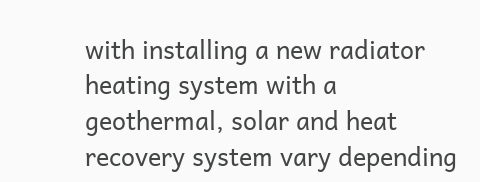with installing a new radiator heating system with a geothermal, solar and heat recovery system vary depending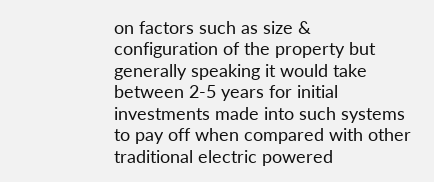on factors such as size & configuration of the property but generally speaking it would take between 2-5 years for initial investments made into such systems to pay off when compared with other traditional electric powered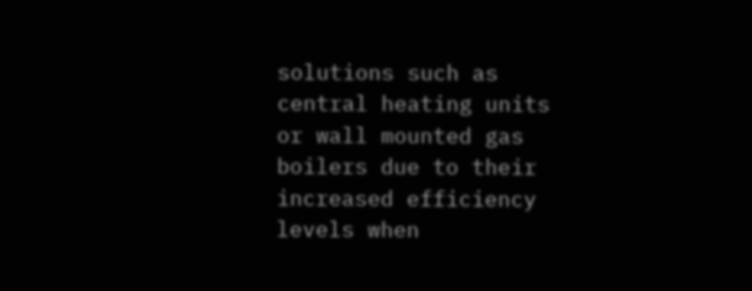solutions such as central heating units or wall mounted gas boilers due to their increased efficiency levels when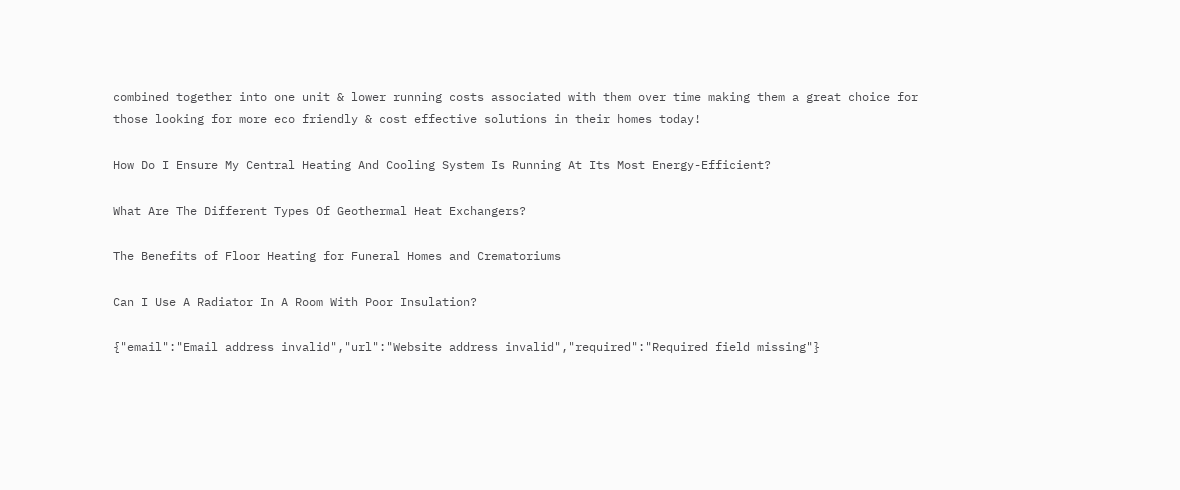combined together into one unit & lower running costs associated with them over time making them a great choice for those looking for more eco friendly & cost effective solutions in their homes today!

How Do I Ensure My Central Heating And Cooling System Is Running At Its Most Energy-Efficient?

What Are The Different Types Of Geothermal Heat Exchangers?

The Benefits of Floor Heating for Funeral Homes and Crematoriums

Can I Use A Radiator In A Room With Poor Insulation?

{"email":"Email address invalid","url":"Website address invalid","required":"Required field missing"}